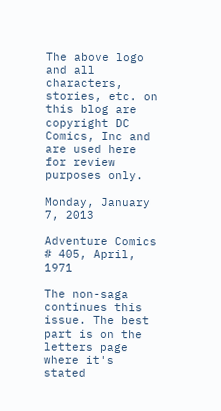The above logo and all characters, stories, etc. on this blog are copyright DC Comics, Inc and are used here for review purposes only.

Monday, January 7, 2013

Adventure Comics # 405, April, 1971

The non-saga continues this issue. The best part is on the letters page where it's stated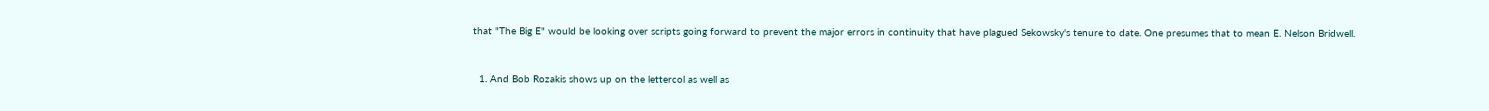that "The Big E" would be looking over scripts going forward to prevent the major errors in continuity that have plagued Sekowsky's tenure to date. One presumes that to mean E. Nelson Bridwell.


  1. And Bob Rozakis shows up on the lettercol as well as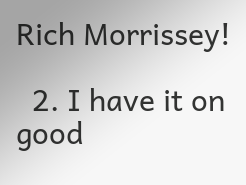Rich Morrissey!

  2. I have it on good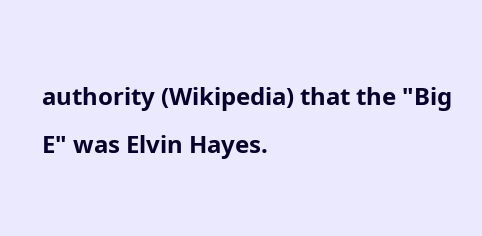authority (Wikipedia) that the "Big E" was Elvin Hayes.